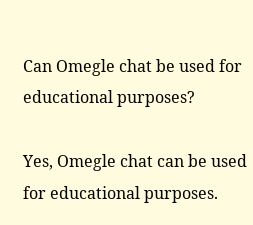Can Omegle chat be used for educational purposes?

Yes, Omegle chat can be used for educational purposes.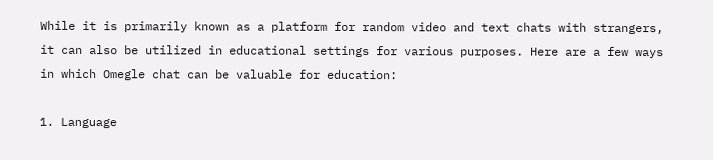While it is primarily known as a platform for random video and text chats with strangers, it can also be utilized in educational settings for various purposes. Here are a few ways in which Omegle chat can be valuable for education:

1. Language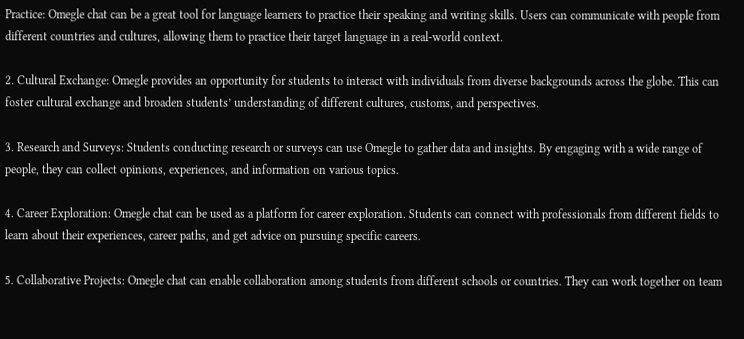Practice: Omegle chat can be a great tool for language learners to practice their speaking and writing skills. Users can communicate with people from different countries and cultures, allowing them to practice their target language in a real-world context.

2. Cultural Exchange: Omegle provides an opportunity for students to interact with individuals from diverse backgrounds across the globe. This can foster cultural exchange and broaden students’ understanding of different cultures, customs, and perspectives.

3. Research and Surveys: Students conducting research or surveys can use Omegle to gather data and insights. By engaging with a wide range of people, they can collect opinions, experiences, and information on various topics.

4. Career Exploration: Omegle chat can be used as a platform for career exploration. Students can connect with professionals from different fields to learn about their experiences, career paths, and get advice on pursuing specific careers.

5. Collaborative Projects: Omegle chat can enable collaboration among students from different schools or countries. They can work together on team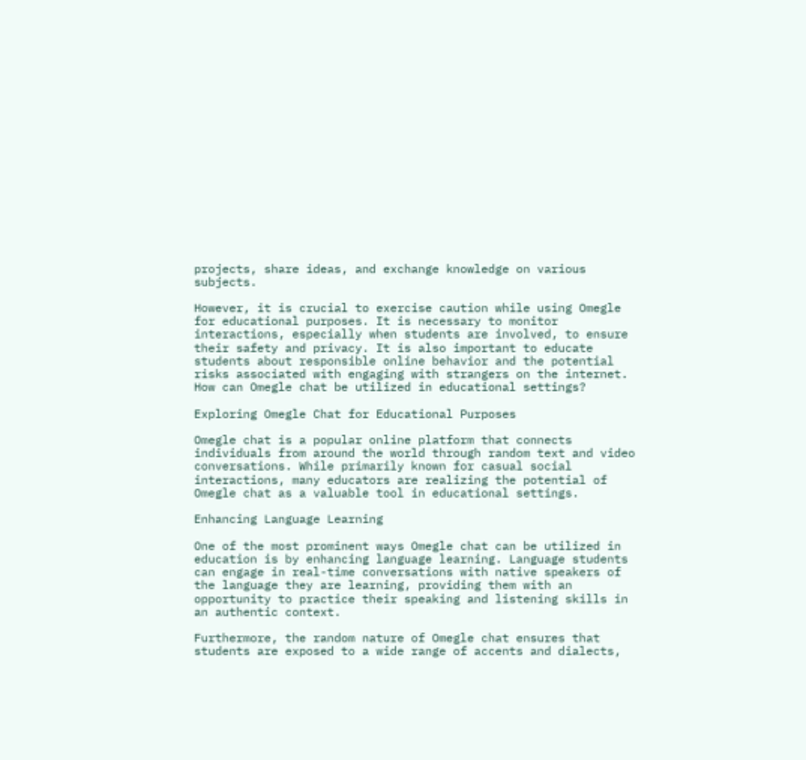projects, share ideas, and exchange knowledge on various subjects.

However, it is crucial to exercise caution while using Omegle for educational purposes. It is necessary to monitor interactions, especially when students are involved, to ensure their safety and privacy. It is also important to educate students about responsible online behavior and the potential risks associated with engaging with strangers on the internet. How can Omegle chat be utilized in educational settings?

Exploring Omegle Chat for Educational Purposes

Omegle chat is a popular online platform that connects individuals from around the world through random text and video conversations. While primarily known for casual social interactions, many educators are realizing the potential of Omegle chat as a valuable tool in educational settings.

Enhancing Language Learning

One of the most prominent ways Omegle chat can be utilized in education is by enhancing language learning. Language students can engage in real-time conversations with native speakers of the language they are learning, providing them with an opportunity to practice their speaking and listening skills in an authentic context.

Furthermore, the random nature of Omegle chat ensures that students are exposed to a wide range of accents and dialects,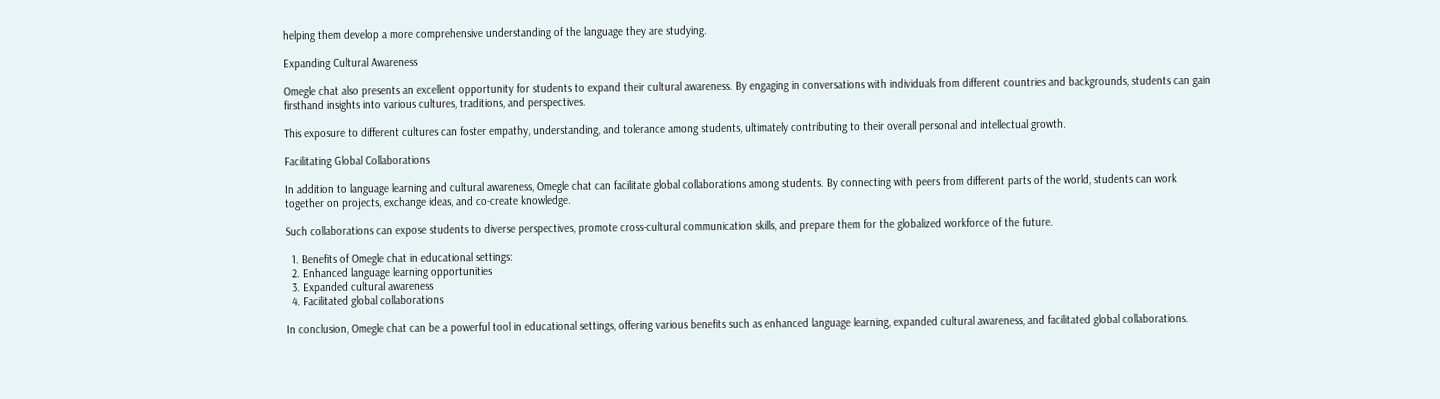helping them develop a more comprehensive understanding of the language they are studying.

Expanding Cultural Awareness

Omegle chat also presents an excellent opportunity for students to expand their cultural awareness. By engaging in conversations with individuals from different countries and backgrounds, students can gain firsthand insights into various cultures, traditions, and perspectives.

This exposure to different cultures can foster empathy, understanding, and tolerance among students, ultimately contributing to their overall personal and intellectual growth.

Facilitating Global Collaborations

In addition to language learning and cultural awareness, Omegle chat can facilitate global collaborations among students. By connecting with peers from different parts of the world, students can work together on projects, exchange ideas, and co-create knowledge.

Such collaborations can expose students to diverse perspectives, promote cross-cultural communication skills, and prepare them for the globalized workforce of the future.

  1. Benefits of Omegle chat in educational settings:
  2. Enhanced language learning opportunities
  3. Expanded cultural awareness
  4. Facilitated global collaborations

In conclusion, Omegle chat can be a powerful tool in educational settings, offering various benefits such as enhanced language learning, expanded cultural awareness, and facilitated global collaborations.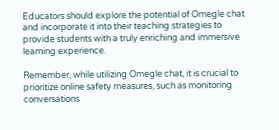Educators should explore the potential of Omegle chat and incorporate it into their teaching strategies to provide students with a truly enriching and immersive learning experience.

Remember, while utilizing Omegle chat, it is crucial to prioritize online safety measures, such as monitoring conversations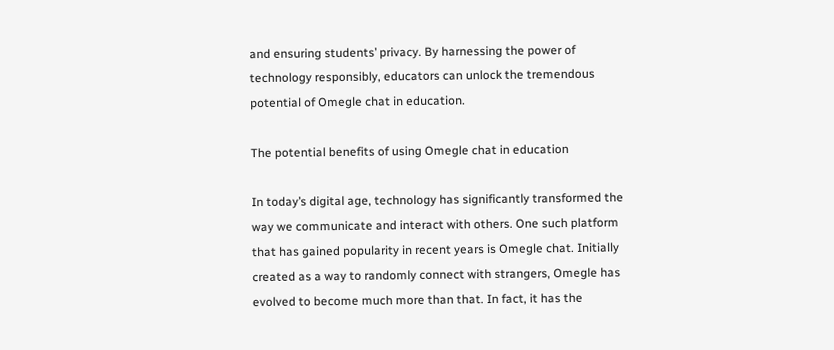and ensuring students’ privacy. By harnessing the power of technology responsibly, educators can unlock the tremendous potential of Omegle chat in education.

The potential benefits of using Omegle chat in education

In today’s digital age, technology has significantly transformed the way we communicate and interact with others. One such platform that has gained popularity in recent years is Omegle chat. Initially created as a way to randomly connect with strangers, Omegle has evolved to become much more than that. In fact, it has the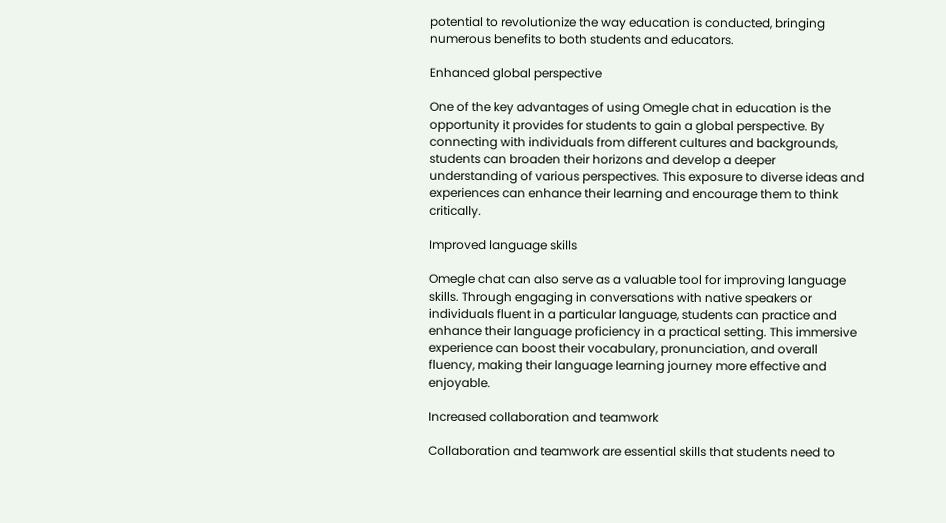potential to revolutionize the way education is conducted, bringing numerous benefits to both students and educators.

Enhanced global perspective

One of the key advantages of using Omegle chat in education is the opportunity it provides for students to gain a global perspective. By connecting with individuals from different cultures and backgrounds, students can broaden their horizons and develop a deeper understanding of various perspectives. This exposure to diverse ideas and experiences can enhance their learning and encourage them to think critically.

Improved language skills

Omegle chat can also serve as a valuable tool for improving language skills. Through engaging in conversations with native speakers or individuals fluent in a particular language, students can practice and enhance their language proficiency in a practical setting. This immersive experience can boost their vocabulary, pronunciation, and overall fluency, making their language learning journey more effective and enjoyable.

Increased collaboration and teamwork

Collaboration and teamwork are essential skills that students need to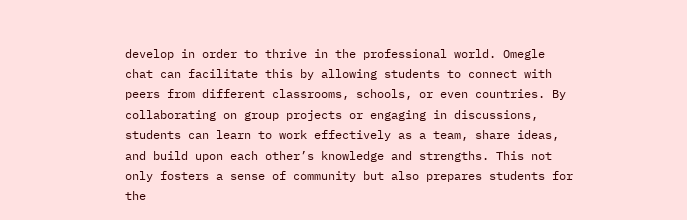develop in order to thrive in the professional world. Omegle chat can facilitate this by allowing students to connect with peers from different classrooms, schools, or even countries. By collaborating on group projects or engaging in discussions, students can learn to work effectively as a team, share ideas, and build upon each other’s knowledge and strengths. This not only fosters a sense of community but also prepares students for the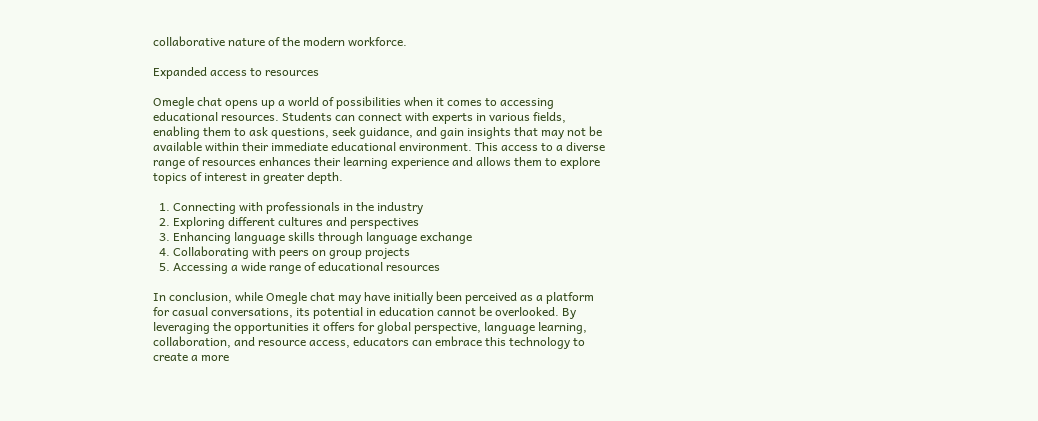collaborative nature of the modern workforce.

Expanded access to resources

Omegle chat opens up a world of possibilities when it comes to accessing educational resources. Students can connect with experts in various fields, enabling them to ask questions, seek guidance, and gain insights that may not be available within their immediate educational environment. This access to a diverse range of resources enhances their learning experience and allows them to explore topics of interest in greater depth.

  1. Connecting with professionals in the industry
  2. Exploring different cultures and perspectives
  3. Enhancing language skills through language exchange
  4. Collaborating with peers on group projects
  5. Accessing a wide range of educational resources

In conclusion, while Omegle chat may have initially been perceived as a platform for casual conversations, its potential in education cannot be overlooked. By leveraging the opportunities it offers for global perspective, language learning, collaboration, and resource access, educators can embrace this technology to create a more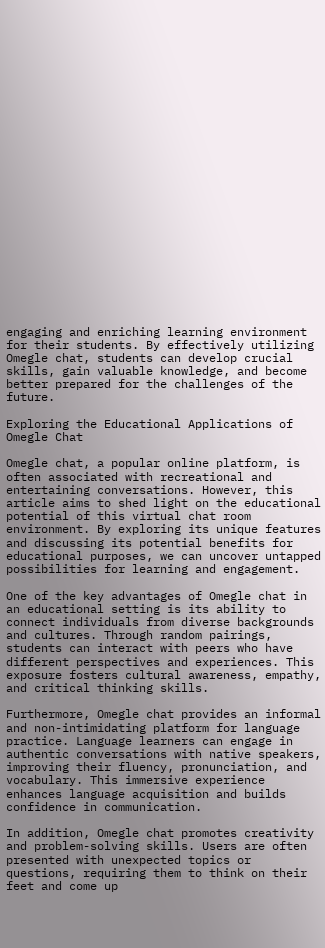engaging and enriching learning environment for their students. By effectively utilizing Omegle chat, students can develop crucial skills, gain valuable knowledge, and become better prepared for the challenges of the future.

Exploring the Educational Applications of Omegle Chat

Omegle chat, a popular online platform, is often associated with recreational and entertaining conversations. However, this article aims to shed light on the educational potential of this virtual chat room environment. By exploring its unique features and discussing its potential benefits for educational purposes, we can uncover untapped possibilities for learning and engagement.

One of the key advantages of Omegle chat in an educational setting is its ability to connect individuals from diverse backgrounds and cultures. Through random pairings, students can interact with peers who have different perspectives and experiences. This exposure fosters cultural awareness, empathy, and critical thinking skills.

Furthermore, Omegle chat provides an informal and non-intimidating platform for language practice. Language learners can engage in authentic conversations with native speakers, improving their fluency, pronunciation, and vocabulary. This immersive experience enhances language acquisition and builds confidence in communication.

In addition, Omegle chat promotes creativity and problem-solving skills. Users are often presented with unexpected topics or questions, requiring them to think on their feet and come up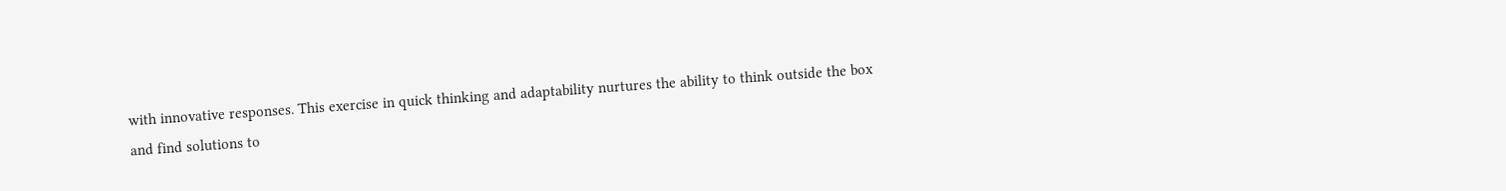with innovative responses. This exercise in quick thinking and adaptability nurtures the ability to think outside the box and find solutions to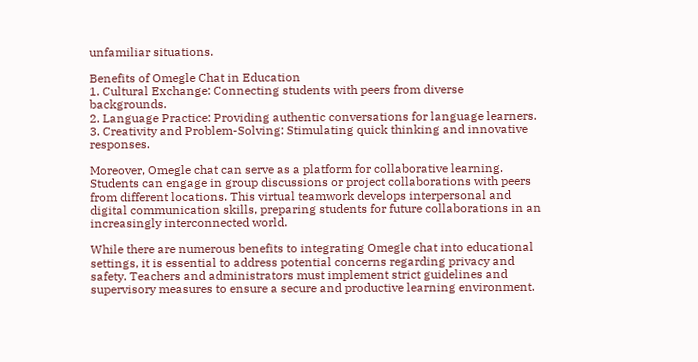unfamiliar situations.

Benefits of Omegle Chat in Education
1. Cultural Exchange: Connecting students with peers from diverse backgrounds.
2. Language Practice: Providing authentic conversations for language learners.
3. Creativity and Problem-Solving: Stimulating quick thinking and innovative responses.

Moreover, Omegle chat can serve as a platform for collaborative learning. Students can engage in group discussions or project collaborations with peers from different locations. This virtual teamwork develops interpersonal and digital communication skills, preparing students for future collaborations in an increasingly interconnected world.

While there are numerous benefits to integrating Omegle chat into educational settings, it is essential to address potential concerns regarding privacy and safety. Teachers and administrators must implement strict guidelines and supervisory measures to ensure a secure and productive learning environment.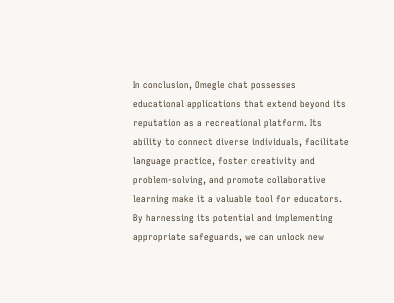In conclusion, Omegle chat possesses educational applications that extend beyond its reputation as a recreational platform. Its ability to connect diverse individuals, facilitate language practice, foster creativity and problem-solving, and promote collaborative learning make it a valuable tool for educators. By harnessing its potential and implementing appropriate safeguards, we can unlock new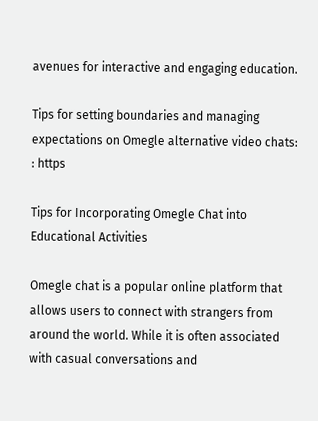avenues for interactive and engaging education.

Tips for setting boundaries and managing expectations on Omegle alternative video chats: : https

Tips for Incorporating Omegle Chat into Educational Activities

Omegle chat is a popular online platform that allows users to connect with strangers from around the world. While it is often associated with casual conversations and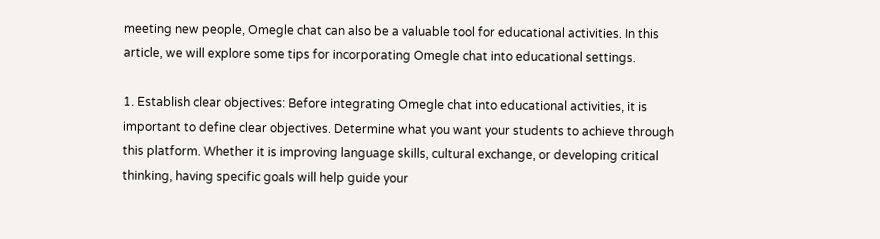meeting new people, Omegle chat can also be a valuable tool for educational activities. In this article, we will explore some tips for incorporating Omegle chat into educational settings.

1. Establish clear objectives: Before integrating Omegle chat into educational activities, it is important to define clear objectives. Determine what you want your students to achieve through this platform. Whether it is improving language skills, cultural exchange, or developing critical thinking, having specific goals will help guide your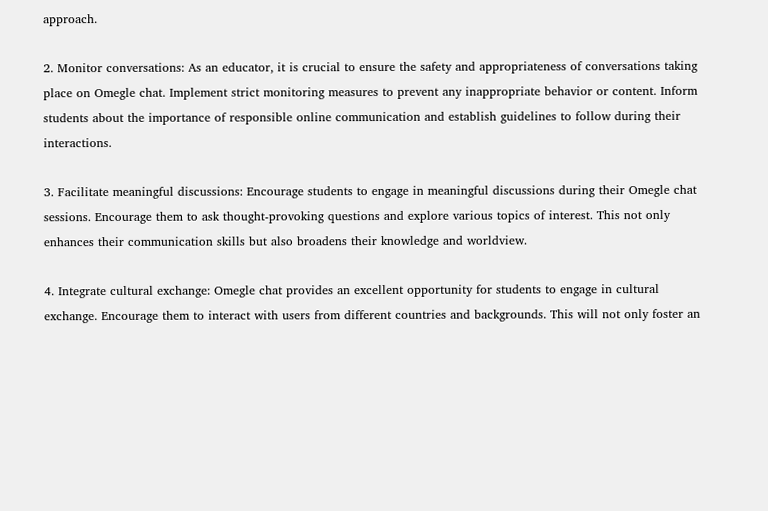approach.

2. Monitor conversations: As an educator, it is crucial to ensure the safety and appropriateness of conversations taking place on Omegle chat. Implement strict monitoring measures to prevent any inappropriate behavior or content. Inform students about the importance of responsible online communication and establish guidelines to follow during their interactions.

3. Facilitate meaningful discussions: Encourage students to engage in meaningful discussions during their Omegle chat sessions. Encourage them to ask thought-provoking questions and explore various topics of interest. This not only enhances their communication skills but also broadens their knowledge and worldview.

4. Integrate cultural exchange: Omegle chat provides an excellent opportunity for students to engage in cultural exchange. Encourage them to interact with users from different countries and backgrounds. This will not only foster an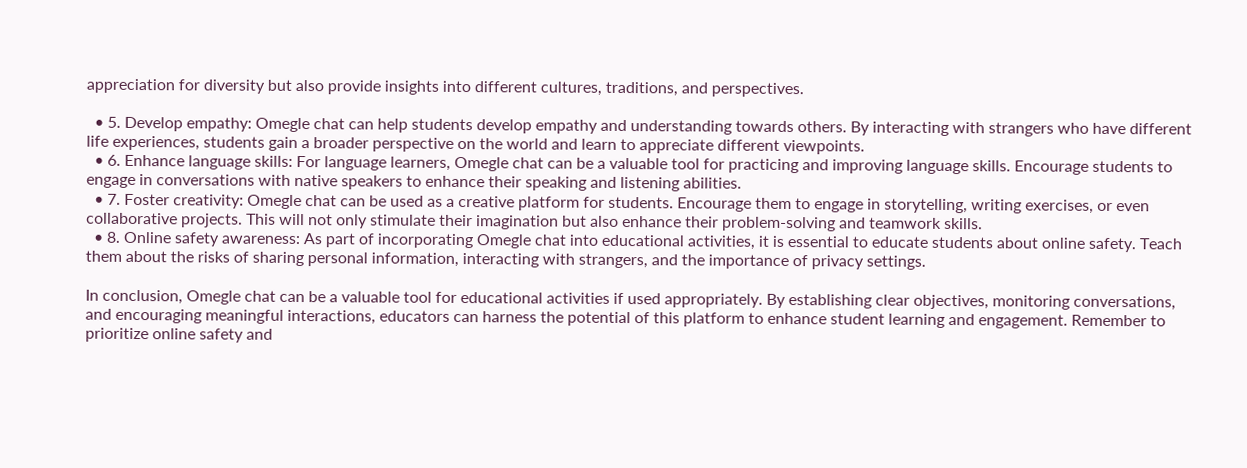appreciation for diversity but also provide insights into different cultures, traditions, and perspectives.

  • 5. Develop empathy: Omegle chat can help students develop empathy and understanding towards others. By interacting with strangers who have different life experiences, students gain a broader perspective on the world and learn to appreciate different viewpoints.
  • 6. Enhance language skills: For language learners, Omegle chat can be a valuable tool for practicing and improving language skills. Encourage students to engage in conversations with native speakers to enhance their speaking and listening abilities.
  • 7. Foster creativity: Omegle chat can be used as a creative platform for students. Encourage them to engage in storytelling, writing exercises, or even collaborative projects. This will not only stimulate their imagination but also enhance their problem-solving and teamwork skills.
  • 8. Online safety awareness: As part of incorporating Omegle chat into educational activities, it is essential to educate students about online safety. Teach them about the risks of sharing personal information, interacting with strangers, and the importance of privacy settings.

In conclusion, Omegle chat can be a valuable tool for educational activities if used appropriately. By establishing clear objectives, monitoring conversations, and encouraging meaningful interactions, educators can harness the potential of this platform to enhance student learning and engagement. Remember to prioritize online safety and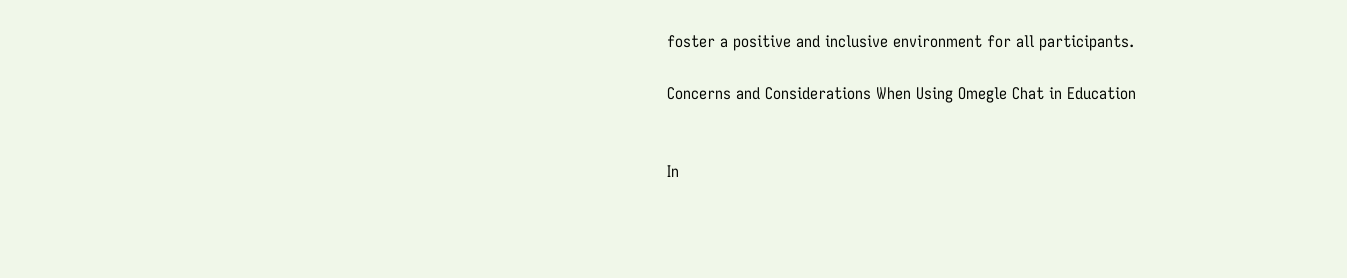foster a positive and inclusive environment for all participants.

Concerns and Considerations When Using Omegle Chat in Education


In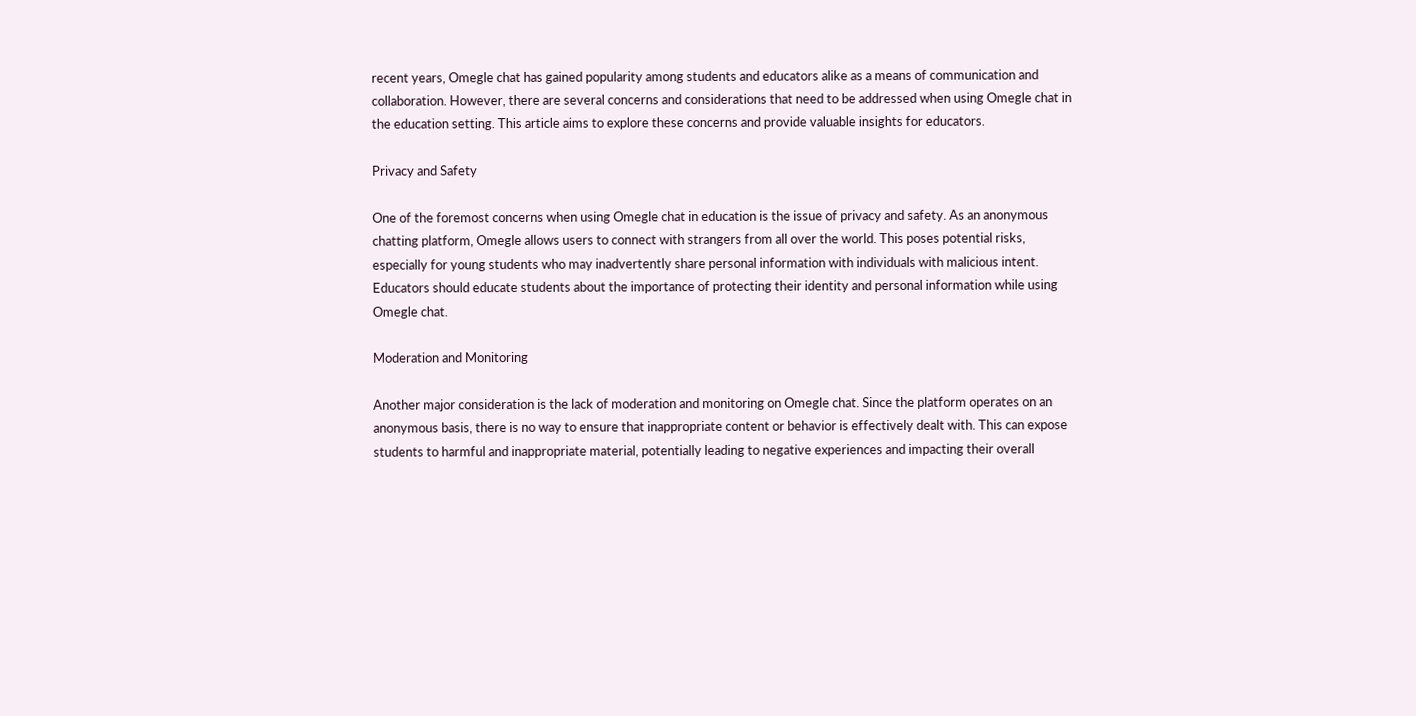recent years, Omegle chat has gained popularity among students and educators alike as a means of communication and collaboration. However, there are several concerns and considerations that need to be addressed when using Omegle chat in the education setting. This article aims to explore these concerns and provide valuable insights for educators.

Privacy and Safety

One of the foremost concerns when using Omegle chat in education is the issue of privacy and safety. As an anonymous chatting platform, Omegle allows users to connect with strangers from all over the world. This poses potential risks, especially for young students who may inadvertently share personal information with individuals with malicious intent. Educators should educate students about the importance of protecting their identity and personal information while using Omegle chat.

Moderation and Monitoring

Another major consideration is the lack of moderation and monitoring on Omegle chat. Since the platform operates on an anonymous basis, there is no way to ensure that inappropriate content or behavior is effectively dealt with. This can expose students to harmful and inappropriate material, potentially leading to negative experiences and impacting their overall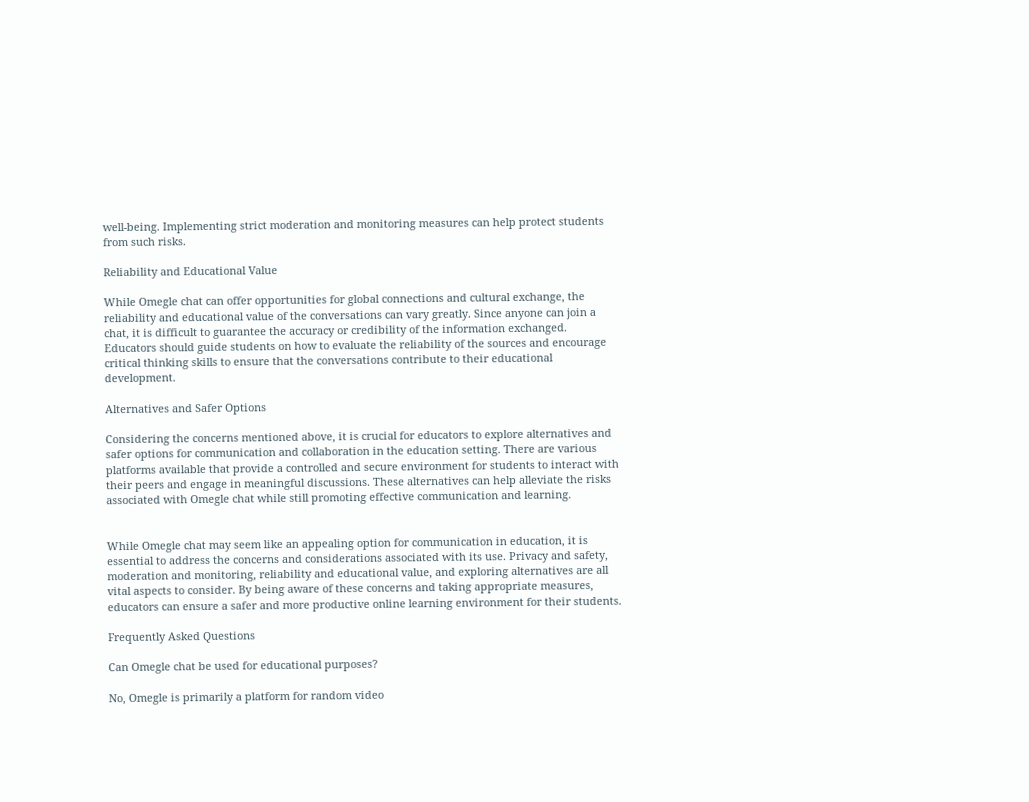well-being. Implementing strict moderation and monitoring measures can help protect students from such risks.

Reliability and Educational Value

While Omegle chat can offer opportunities for global connections and cultural exchange, the reliability and educational value of the conversations can vary greatly. Since anyone can join a chat, it is difficult to guarantee the accuracy or credibility of the information exchanged. Educators should guide students on how to evaluate the reliability of the sources and encourage critical thinking skills to ensure that the conversations contribute to their educational development.

Alternatives and Safer Options

Considering the concerns mentioned above, it is crucial for educators to explore alternatives and safer options for communication and collaboration in the education setting. There are various platforms available that provide a controlled and secure environment for students to interact with their peers and engage in meaningful discussions. These alternatives can help alleviate the risks associated with Omegle chat while still promoting effective communication and learning.


While Omegle chat may seem like an appealing option for communication in education, it is essential to address the concerns and considerations associated with its use. Privacy and safety, moderation and monitoring, reliability and educational value, and exploring alternatives are all vital aspects to consider. By being aware of these concerns and taking appropriate measures, educators can ensure a safer and more productive online learning environment for their students.

Frequently Asked Questions

Can Omegle chat be used for educational purposes?

No, Omegle is primarily a platform for random video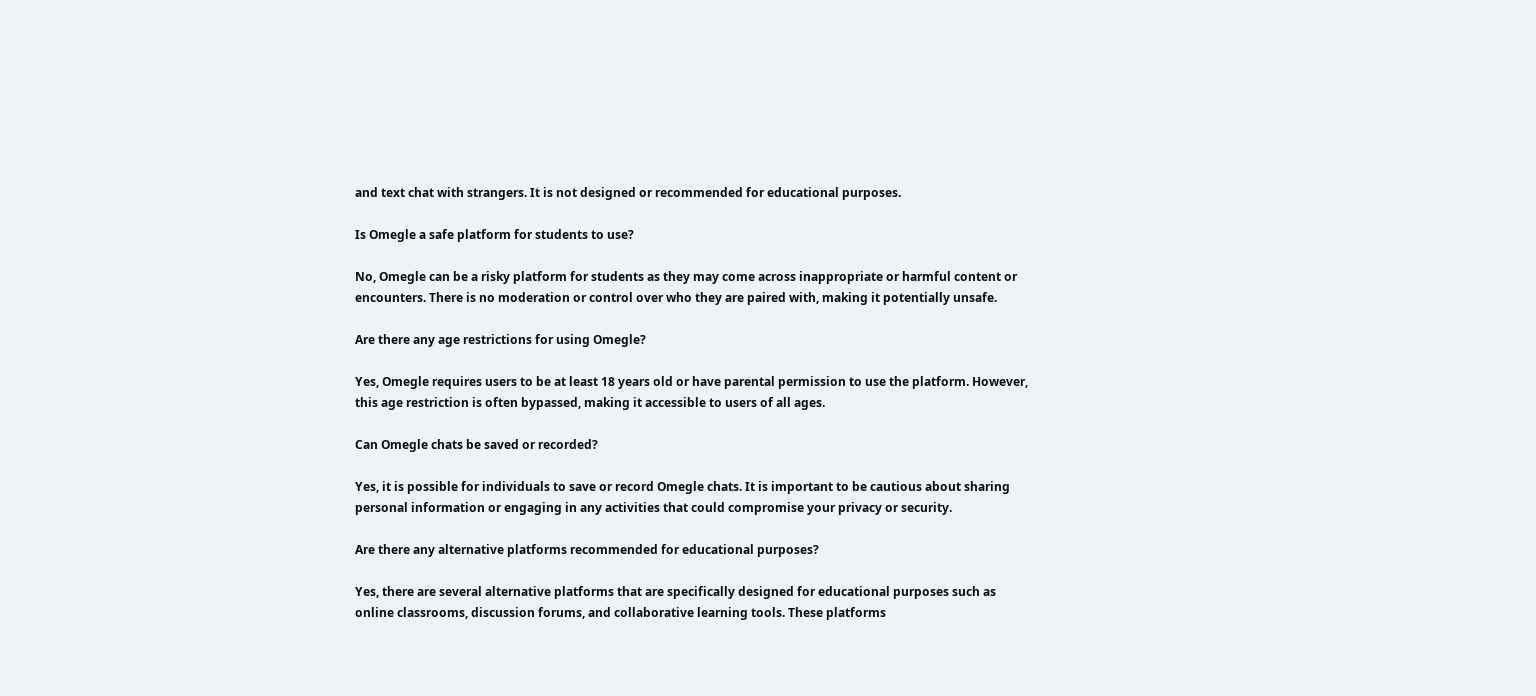and text chat with strangers. It is not designed or recommended for educational purposes.

Is Omegle a safe platform for students to use?

No, Omegle can be a risky platform for students as they may come across inappropriate or harmful content or encounters. There is no moderation or control over who they are paired with, making it potentially unsafe.

Are there any age restrictions for using Omegle?

Yes, Omegle requires users to be at least 18 years old or have parental permission to use the platform. However, this age restriction is often bypassed, making it accessible to users of all ages.

Can Omegle chats be saved or recorded?

Yes, it is possible for individuals to save or record Omegle chats. It is important to be cautious about sharing personal information or engaging in any activities that could compromise your privacy or security.

Are there any alternative platforms recommended for educational purposes?

Yes, there are several alternative platforms that are specifically designed for educational purposes such as online classrooms, discussion forums, and collaborative learning tools. These platforms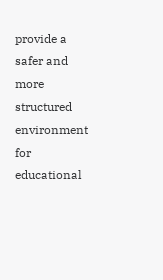provide a safer and more structured environment for educational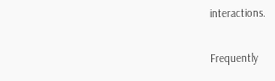interactions.

Frequently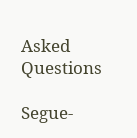Asked Questions

Segue-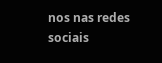nos nas redes sociais